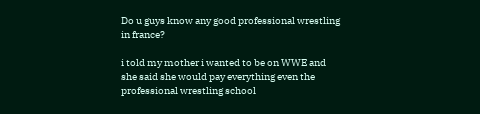Do u guys know any good professional wrestling in france?

i told my mother i wanted to be on WWE and she said she would pay everything even the professional wrestling school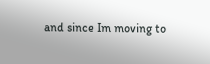and since Im moving to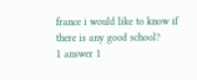france i would like to know if there is any good school?
1 answer 1